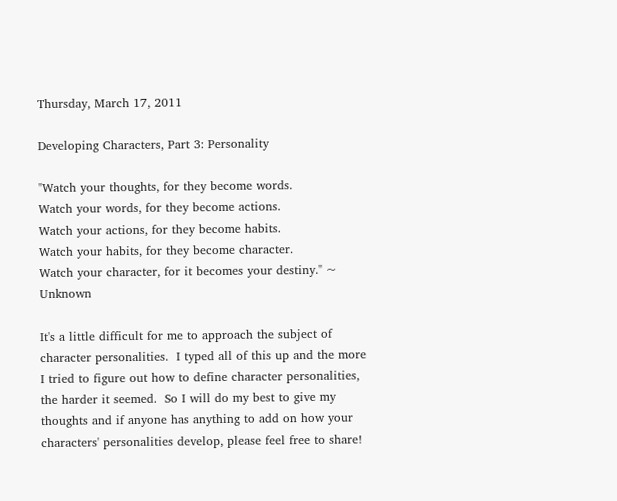Thursday, March 17, 2011

Developing Characters, Part 3: Personality

"Watch your thoughts, for they become words.
Watch your words, for they become actions.
Watch your actions, for they become habits.
Watch your habits, for they become character.
Watch your character, for it becomes your destiny." ~ Unknown

It's a little difficult for me to approach the subject of character personalities.  I typed all of this up and the more I tried to figure out how to define character personalities, the harder it seemed.  So I will do my best to give my thoughts and if anyone has anything to add on how your characters' personalities develop, please feel free to share!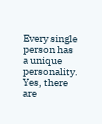Every single person has a unique personality.  Yes, there are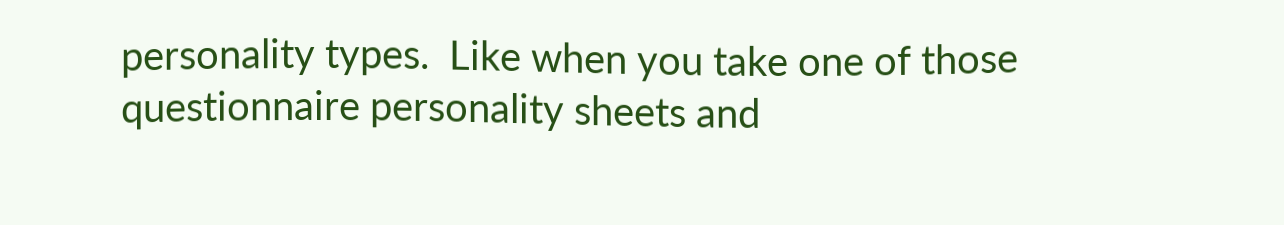personality types.  Like when you take one of those questionnaire personality sheets and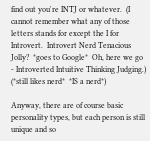find out you're INTJ or whatever.  (I cannot remember what any of those letters stands for except the I for Introvert.  Introvert Nerd Tenacious Jolly?  *goes to Google*  Oh, here we go - Introverted Intuitive Thinking Judging.)   (*still likes nerd*  *IS a nerd*)

Anyway, there are of course basic personality types, but each person is still unique and so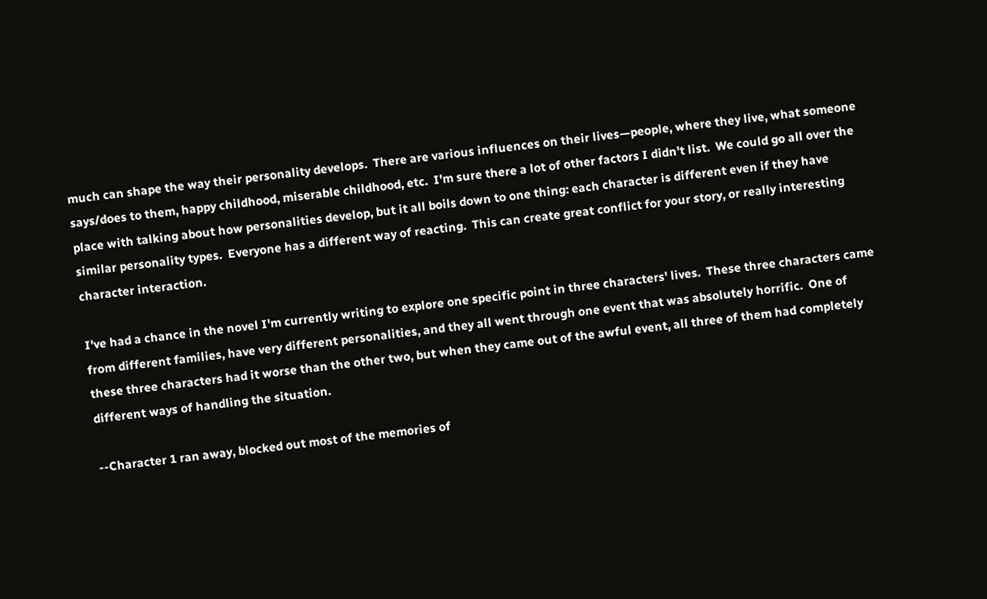much can shape the way their personality develops.  There are various influences on their lives—people, where they live, what someone says/does to them, happy childhood, miserable childhood, etc.  I'm sure there a lot of other factors I didn't list.  We could go all over the place with talking about how personalities develop, but it all boils down to one thing: each character is different even if they have similar personality types.  Everyone has a different way of reacting.  This can create great conflict for your story, or really interesting character interaction.

I've had a chance in the novel I'm currently writing to explore one specific point in three characters' lives.  These three characters came from different families, have very different personalities, and they all went through one event that was absolutely horrific.  One of these three characters had it worse than the other two, but when they came out of the awful event, all three of them had completely different ways of handling the situation.

--Character 1 ran away, blocked out most of the memories of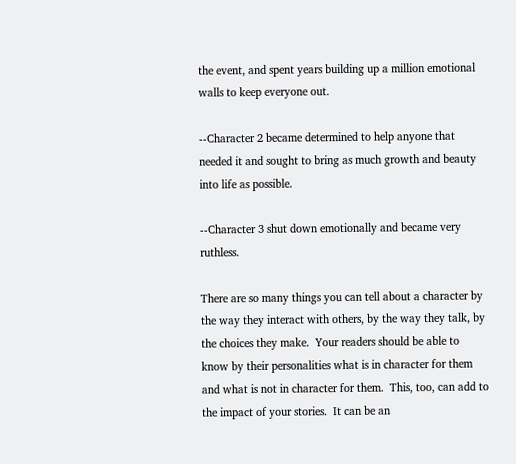the event, and spent years building up a million emotional walls to keep everyone out.

--Character 2 became determined to help anyone that needed it and sought to bring as much growth and beauty into life as possible.

--Character 3 shut down emotionally and became very ruthless.

There are so many things you can tell about a character by the way they interact with others, by the way they talk, by the choices they make.  Your readers should be able to know by their personalities what is in character for them and what is not in character for them.  This, too, can add to the impact of your stories.  It can be an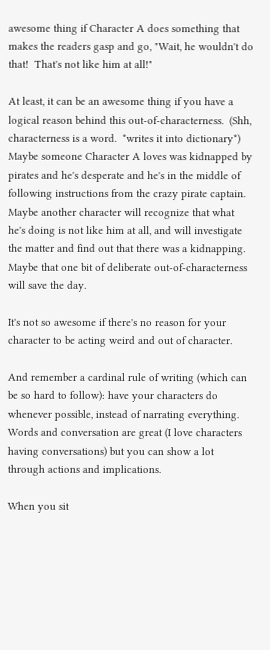awesome thing if Character A does something that makes the readers gasp and go, "Wait, he wouldn't do that!  That's not like him at all!"

At least, it can be an awesome thing if you have a logical reason behind this out-of-characterness.  (Shh, characterness is a word.  *writes it into dictionary*)  Maybe someone Character A loves was kidnapped by pirates and he's desperate and he's in the middle of following instructions from the crazy pirate captain.  Maybe another character will recognize that what he's doing is not like him at all, and will investigate the matter and find out that there was a kidnapping.  Maybe that one bit of deliberate out-of-characterness will save the day.

It's not so awesome if there's no reason for your character to be acting weird and out of character.

And remember a cardinal rule of writing (which can be so hard to follow): have your characters do whenever possible, instead of narrating everything.  Words and conversation are great (I love characters having conversations) but you can show a lot through actions and implications.

When you sit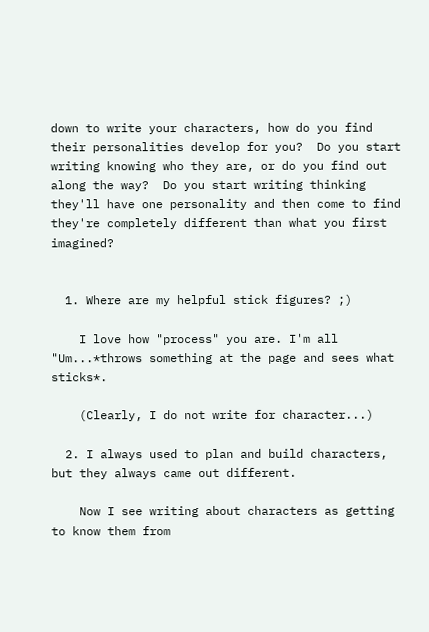down to write your characters, how do you find their personalities develop for you?  Do you start writing knowing who they are, or do you find out along the way?  Do you start writing thinking they'll have one personality and then come to find they're completely different than what you first imagined?


  1. Where are my helpful stick figures? ;)

    I love how "process" you are. I'm all "Um...*throws something at the page and sees what sticks*.

    (Clearly, I do not write for character...)

  2. I always used to plan and build characters, but they always came out different.

    Now I see writing about characters as getting to know them from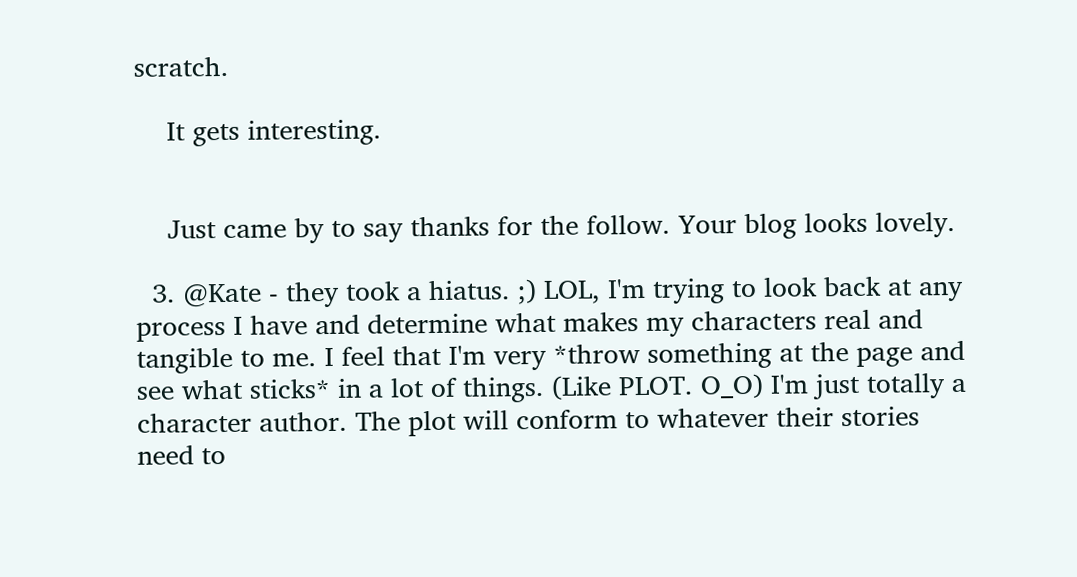scratch.

    It gets interesting.


    Just came by to say thanks for the follow. Your blog looks lovely.

  3. @Kate - they took a hiatus. ;) LOL, I'm trying to look back at any process I have and determine what makes my characters real and tangible to me. I feel that I'm very *throw something at the page and see what sticks* in a lot of things. (Like PLOT. O_O) I'm just totally a character author. The plot will conform to whatever their stories need to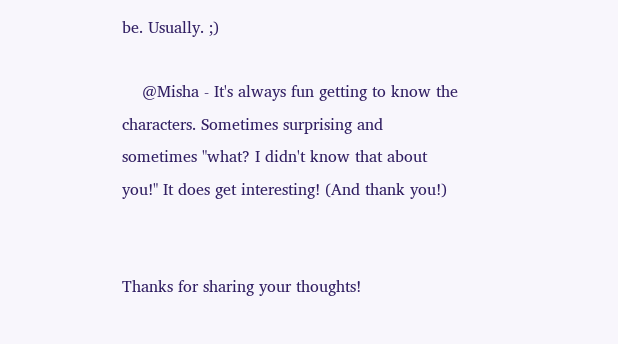be. Usually. ;)

    @Misha - It's always fun getting to know the characters. Sometimes surprising and sometimes "what? I didn't know that about you!" It does get interesting! (And thank you!)


Thanks for sharing your thoughts!